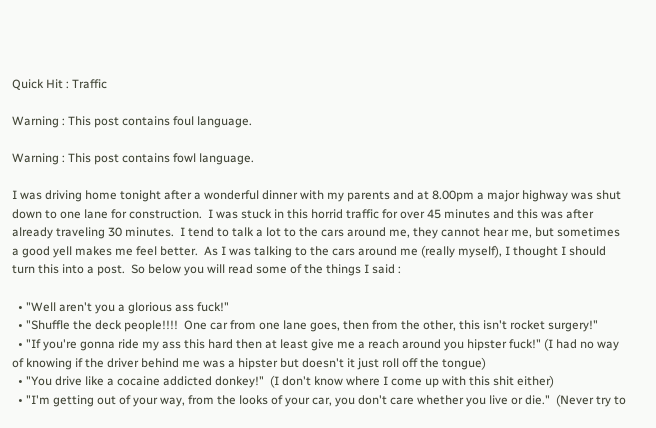Quick Hit : Traffic

Warning : This post contains foul language.

Warning : This post contains fowl language.

I was driving home tonight after a wonderful dinner with my parents and at 8.00pm a major highway was shut down to one lane for construction.  I was stuck in this horrid traffic for over 45 minutes and this was after already traveling 30 minutes.  I tend to talk a lot to the cars around me, they cannot hear me, but sometimes a good yell makes me feel better.  As I was talking to the cars around me (really myself), I thought I should turn this into a post.  So below you will read some of the things I said :

  • "Well aren't you a glorious ass fuck!"
  • "Shuffle the deck people!!!!  One car from one lane goes, then from the other, this isn't rocket surgery!"
  • "If you're gonna ride my ass this hard then at least give me a reach around you hipster fuck!" (I had no way of knowing if the driver behind me was a hipster but doesn't it just roll off the tongue)
  • "You drive like a cocaine addicted donkey!"  (I don't know where I come up with this shit either)
  • "I'm getting out of your way, from the looks of your car, you don't care whether you live or die."  (Never try to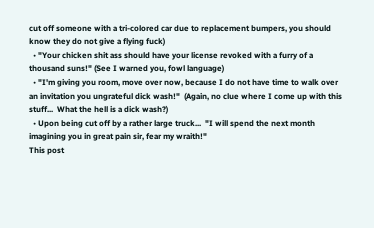cut off someone with a tri-colored car due to replacement bumpers, you should know they do not give a flying fuck)
  • "Your chicken shit ass should have your license revoked with a furry of a thousand suns!" (See I warned you, fowl language)
  • "I'm giving you room, move over now, because I do not have time to walk over an invitation you ungrateful dick wash!"  (Again, no clue where I come up with this stuff...  What the hell is a dick wash?)
  • Upon being cut off by a rather large truck...  "I will spend the next month imagining you in great pain sir, fear my wraith!"
This post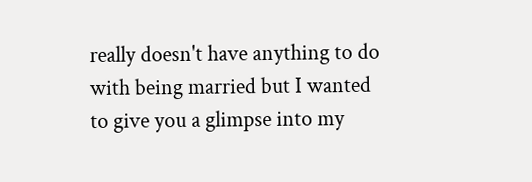really doesn't have anything to do with being married but I wanted to give you a glimpse into my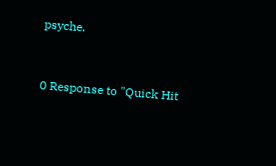psyche.


0 Response to "Quick Hit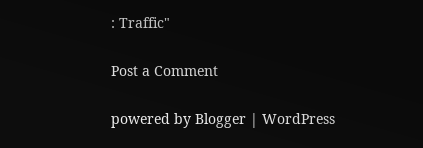: Traffic"

Post a Comment

powered by Blogger | WordPress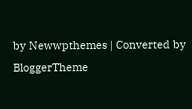by Newwpthemes | Converted by BloggerTheme